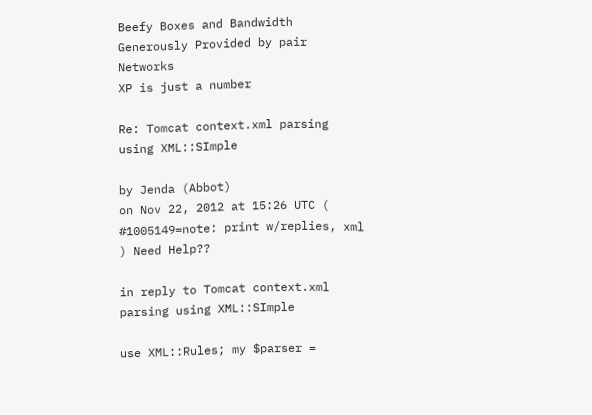Beefy Boxes and Bandwidth Generously Provided by pair Networks
XP is just a number

Re: Tomcat context.xml parsing using XML::SImple

by Jenda (Abbot)
on Nov 22, 2012 at 15:26 UTC ( #1005149=note: print w/replies, xml ) Need Help??

in reply to Tomcat context.xml parsing using XML::SImple

use XML::Rules; my $parser =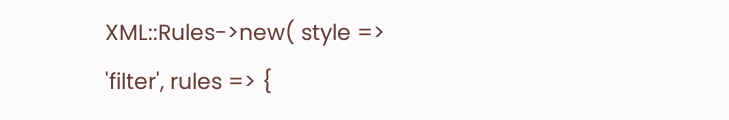XML::Rules->new( style => 'filter', rules => {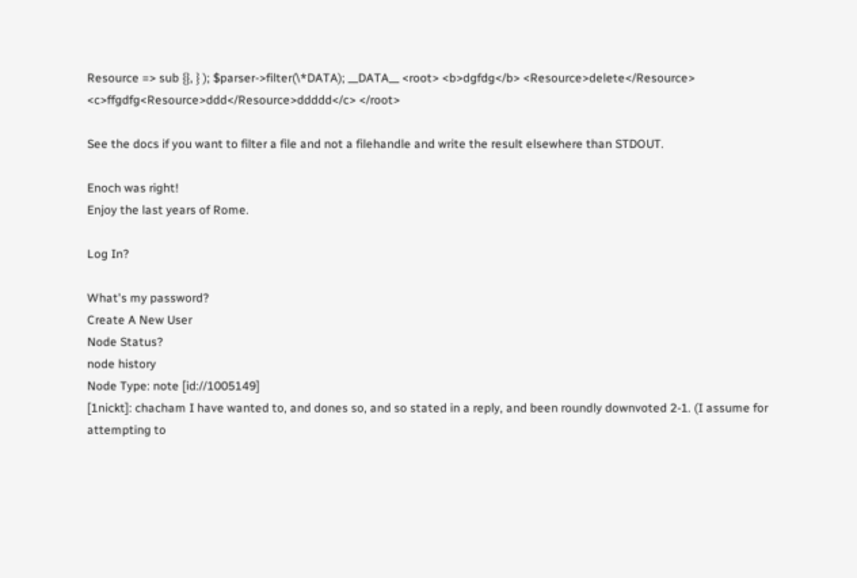Resource => sub {}, } ); $parser->filter(\*DATA); __DATA__ <root> <b>dgfdg</b> <Resource>delete</Resource> <c>ffgdfg<Resource>ddd</Resource>ddddd</c> </root>

See the docs if you want to filter a file and not a filehandle and write the result elsewhere than STDOUT.

Enoch was right!
Enjoy the last years of Rome.

Log In?

What's my password?
Create A New User
Node Status?
node history
Node Type: note [id://1005149]
[1nickt]: chacham I have wanted to, and dones so, and so stated in a reply, and been roundly downvoted 2-1. (I assume for attempting to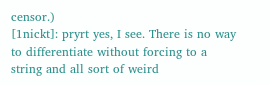censor.)
[1nickt]: pryrt yes, I see. There is no way to differentiate without forcing to a string and all sort of weird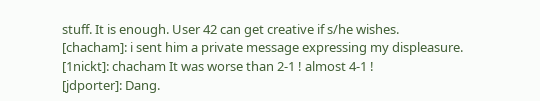stuff. It is enough. User 42 can get creative if s/he wishes.
[chacham]: i sent him a private message expressing my displeasure.
[1nickt]: chacham It was worse than 2-1 ! almost 4-1 !
[jdporter]: Dang.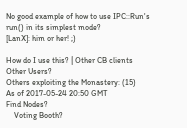No good example of how to use IPC::Run's run() in its simplest mode?
[LanX]: him or her! ;)

How do I use this? | Other CB clients
Other Users?
Others exploiting the Monastery: (15)
As of 2017-05-24 20:50 GMT
Find Nodes?
    Voting Booth?